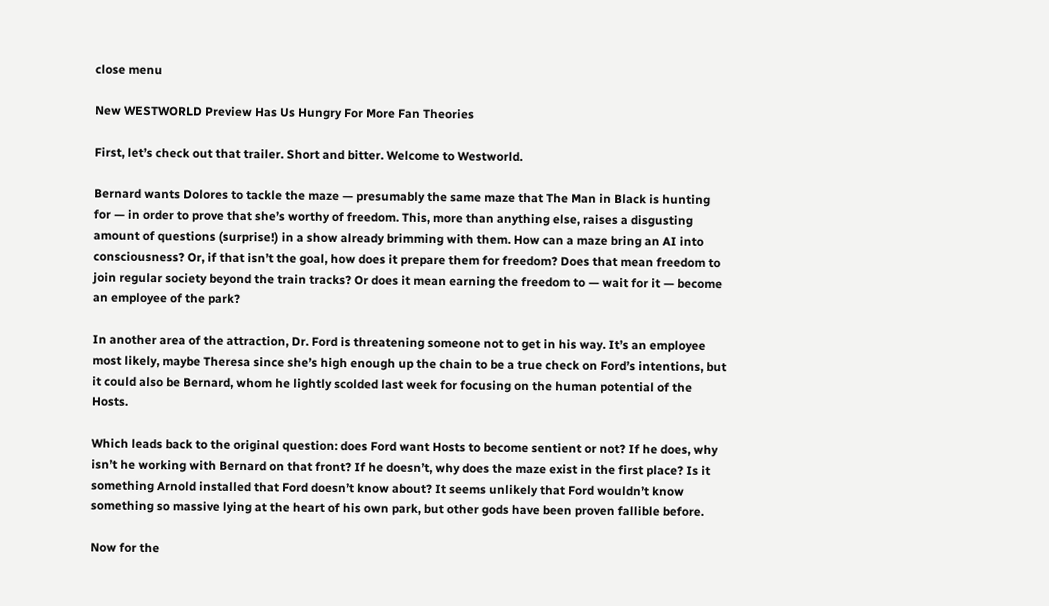close menu

New WESTWORLD Preview Has Us Hungry For More Fan Theories

First, let’s check out that trailer. Short and bitter. Welcome to Westworld.

Bernard wants Dolores to tackle the maze — presumably the same maze that The Man in Black is hunting for — in order to prove that she’s worthy of freedom. This, more than anything else, raises a disgusting amount of questions (surprise!) in a show already brimming with them. How can a maze bring an AI into consciousness? Or, if that isn’t the goal, how does it prepare them for freedom? Does that mean freedom to join regular society beyond the train tracks? Or does it mean earning the freedom to — wait for it — become an employee of the park?

In another area of the attraction, Dr. Ford is threatening someone not to get in his way. It’s an employee most likely, maybe Theresa since she’s high enough up the chain to be a true check on Ford’s intentions, but it could also be Bernard, whom he lightly scolded last week for focusing on the human potential of the Hosts.

Which leads back to the original question: does Ford want Hosts to become sentient or not? If he does, why isn’t he working with Bernard on that front? If he doesn’t, why does the maze exist in the first place? Is it something Arnold installed that Ford doesn’t know about? It seems unlikely that Ford wouldn’t know something so massive lying at the heart of his own park, but other gods have been proven fallible before.

Now for the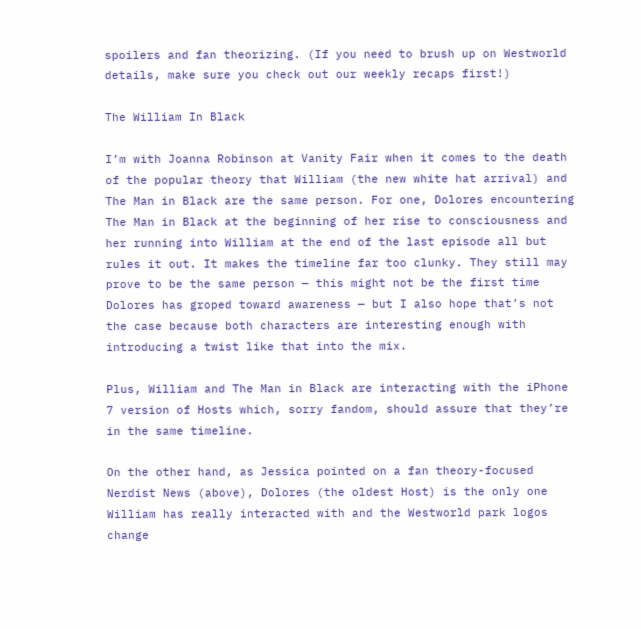spoilers and fan theorizing. (If you need to brush up on Westworld details, make sure you check out our weekly recaps first!)

The William In Black

I’m with Joanna Robinson at Vanity Fair when it comes to the death of the popular theory that William (the new white hat arrival) and The Man in Black are the same person. For one, Dolores encountering The Man in Black at the beginning of her rise to consciousness and her running into William at the end of the last episode all but rules it out. It makes the timeline far too clunky. They still may prove to be the same person — this might not be the first time Dolores has groped toward awareness — but I also hope that’s not the case because both characters are interesting enough with introducing a twist like that into the mix.

Plus, William and The Man in Black are interacting with the iPhone 7 version of Hosts which, sorry fandom, should assure that they’re in the same timeline.

On the other hand, as Jessica pointed on a fan theory-focused Nerdist News (above), Dolores (the oldest Host) is the only one William has really interacted with and the Westworld park logos change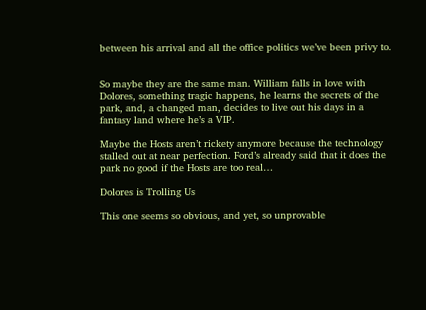between his arrival and all the office politics we’ve been privy to.


So maybe they are the same man. William falls in love with Dolores, something tragic happens, he learns the secrets of the park, and, a changed man, decides to live out his days in a fantasy land where he’s a VIP.

Maybe the Hosts aren’t rickety anymore because the technology stalled out at near perfection. Ford’s already said that it does the park no good if the Hosts are too real…

Dolores is Trolling Us

This one seems so obvious, and yet, so unprovable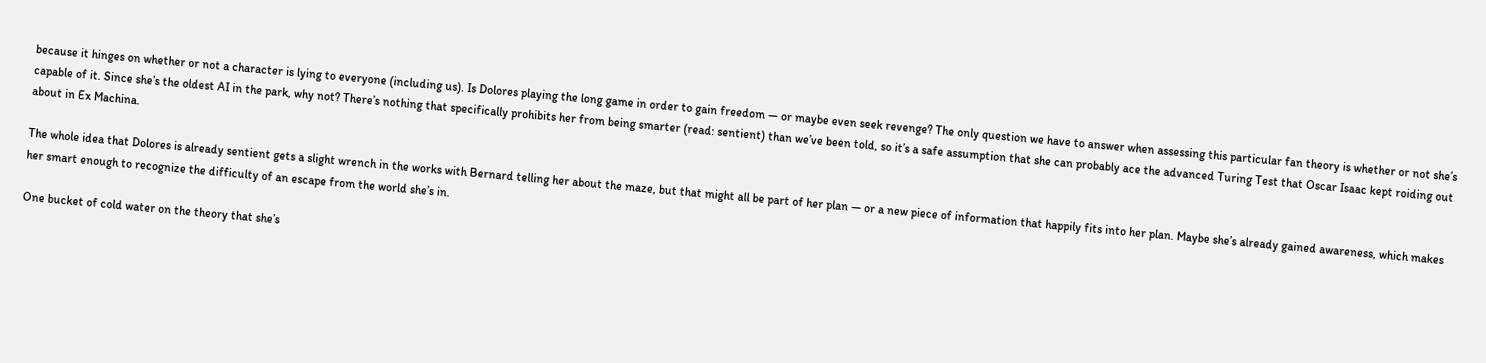because it hinges on whether or not a character is lying to everyone (including us). Is Dolores playing the long game in order to gain freedom — or maybe even seek revenge? The only question we have to answer when assessing this particular fan theory is whether or not she’s capable of it. Since she’s the oldest AI in the park, why not? There’s nothing that specifically prohibits her from being smarter (read: sentient) than we’ve been told, so it’s a safe assumption that she can probably ace the advanced Turing Test that Oscar Isaac kept roiding out about in Ex Machina.

The whole idea that Dolores is already sentient gets a slight wrench in the works with Bernard telling her about the maze, but that might all be part of her plan — or a new piece of information that happily fits into her plan. Maybe she’s already gained awareness, which makes her smart enough to recognize the difficulty of an escape from the world she’s in.

One bucket of cold water on the theory that she’s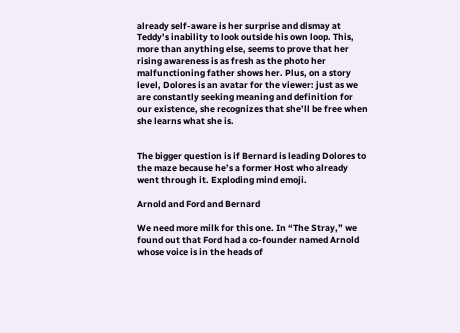already self-aware is her surprise and dismay at Teddy’s inability to look outside his own loop. This, more than anything else, seems to prove that her rising awareness is as fresh as the photo her malfunctioning father shows her. Plus, on a story level, Dolores is an avatar for the viewer: just as we are constantly seeking meaning and definition for our existence, she recognizes that she’ll be free when she learns what she is.


The bigger question is if Bernard is leading Dolores to the maze because he’s a former Host who already went through it. Exploding mind emoji.

Arnold and Ford and Bernard

We need more milk for this one. In “The Stray,” we found out that Ford had a co-founder named Arnold whose voice is in the heads of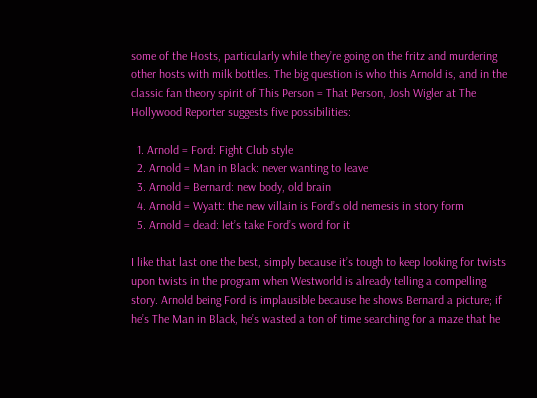some of the Hosts, particularly while they’re going on the fritz and murdering other hosts with milk bottles. The big question is who this Arnold is, and in the classic fan theory spirit of This Person = That Person, Josh Wigler at The Hollywood Reporter suggests five possibilities:

  1. Arnold = Ford: Fight Club style
  2. Arnold = Man in Black: never wanting to leave
  3. Arnold = Bernard: new body, old brain
  4. Arnold = Wyatt: the new villain is Ford’s old nemesis in story form
  5. Arnold = dead: let’s take Ford’s word for it

I like that last one the best, simply because it’s tough to keep looking for twists upon twists in the program when Westworld is already telling a compelling story. Arnold being Ford is implausible because he shows Bernard a picture; if he’s The Man in Black, he’s wasted a ton of time searching for a maze that he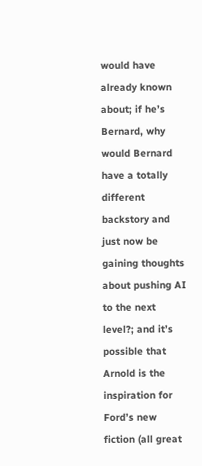would have already known about; if he’s Bernard, why would Bernard have a totally different backstory and just now be gaining thoughts about pushing AI to the next level?; and it’s possible that Arnold is the inspiration for Ford’s new fiction (all great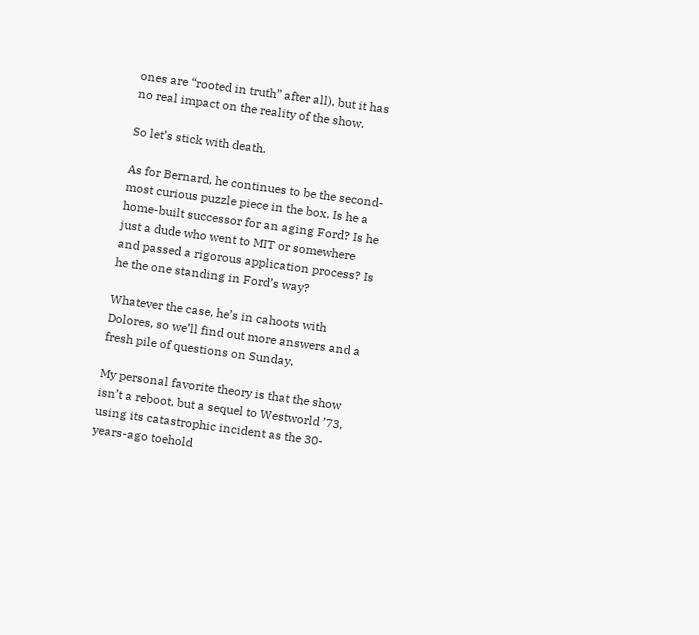ones are “rooted in truth” after all), but it has no real impact on the reality of the show.

So let’s stick with death.

As for Bernard, he continues to be the second-most curious puzzle piece in the box. Is he a home-built successor for an aging Ford? Is he just a dude who went to MIT or somewhere and passed a rigorous application process? Is he the one standing in Ford’s way?

Whatever the case, he’s in cahoots with Dolores, so we’ll find out more answers and a fresh pile of questions on Sunday.

My personal favorite theory is that the show isn’t a reboot, but a sequel to Westworld ’73, using its catastrophic incident as the 30-years-ago toehold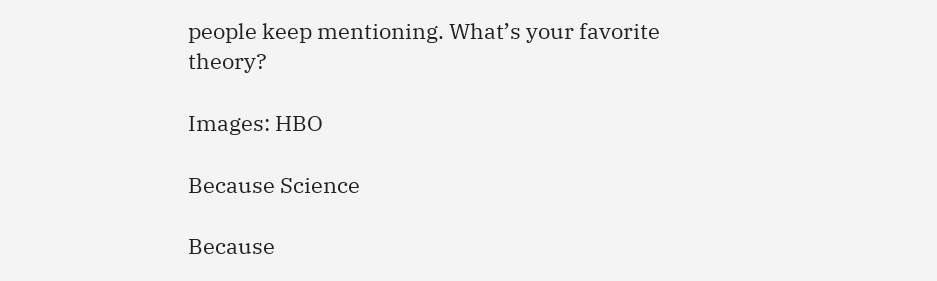people keep mentioning. What’s your favorite theory?

Images: HBO

Because Science

Because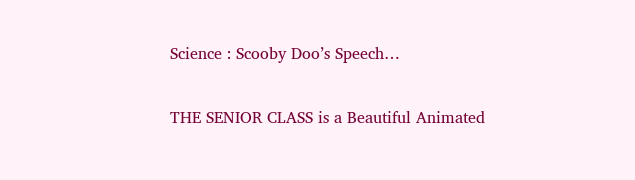Science : Scooby Doo’s Speech…

THE SENIOR CLASS is a Beautiful Animated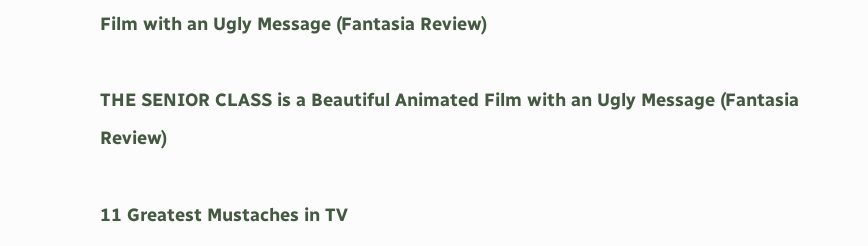Film with an Ugly Message (Fantasia Review)

THE SENIOR CLASS is a Beautiful Animated Film with an Ugly Message (Fantasia Review)

11 Greatest Mustaches in TV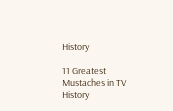History

11 Greatest Mustaches in TV History